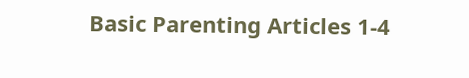Basic Parenting Articles 1-4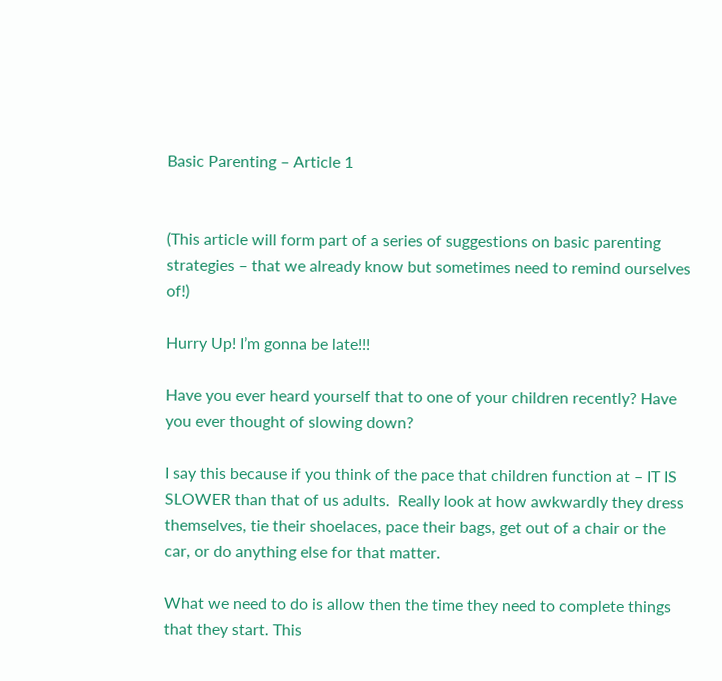Basic Parenting – Article 1


(This article will form part of a series of suggestions on basic parenting strategies – that we already know but sometimes need to remind ourselves of!)

Hurry Up! I’m gonna be late!!!

Have you ever heard yourself that to one of your children recently? Have you ever thought of slowing down?

I say this because if you think of the pace that children function at – IT IS SLOWER than that of us adults.  Really look at how awkwardly they dress themselves, tie their shoelaces, pace their bags, get out of a chair or the car, or do anything else for that matter.

What we need to do is allow then the time they need to complete things that they start. This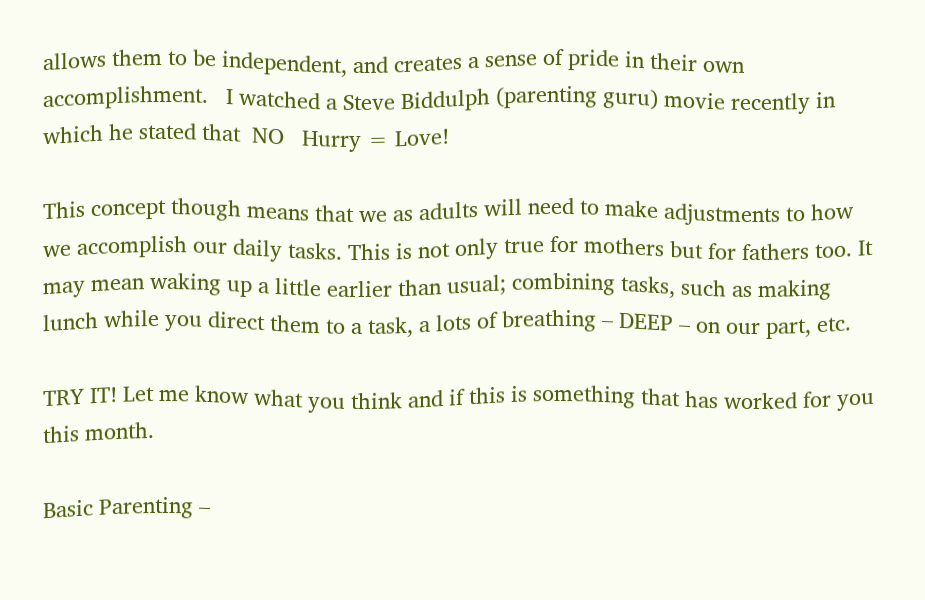allows them to be independent, and creates a sense of pride in their own accomplishment.   I watched a Steve Biddulph (parenting guru) movie recently in which he stated that  NO   Hurry = Love!

This concept though means that we as adults will need to make adjustments to how we accomplish our daily tasks. This is not only true for mothers but for fathers too. It may mean waking up a little earlier than usual; combining tasks, such as making lunch while you direct them to a task, a lots of breathing – DEEP – on our part, etc.

TRY IT! Let me know what you think and if this is something that has worked for you this month.

Basic Parenting –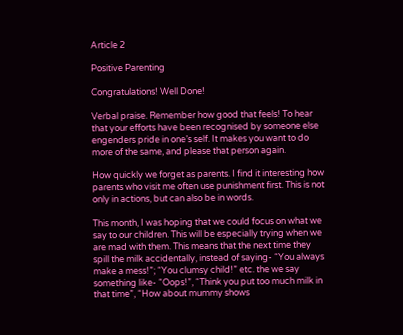Article 2

Positive Parenting

Congratulations! Well Done!

Verbal praise. Remember how good that feels! To hear that your efforts have been recognised by someone else engenders pride in one’s self. It makes you want to do more of the same, and please that person again.

How quickly we forget as parents. I find it interesting how parents who visit me often use punishment first. This is not only in actions, but can also be in words.

This month, I was hoping that we could focus on what we say to our children. This will be especially trying when we are mad with them. This means that the next time they spill the milk accidentally, instead of saying- “You always make a mess!”; “You clumsy child!” etc. the we say something like- “Oops!”, “Think you put too much milk in that time”, “How about mummy shows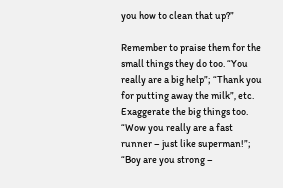you how to clean that up?”

Remember to praise them for the small things they do too. “You really are a big help”; “Thank you for putting away the milk”, etc. Exaggerate the big things too. “Wow you really are a fast runner – just like superman!”; “Boy are you strong –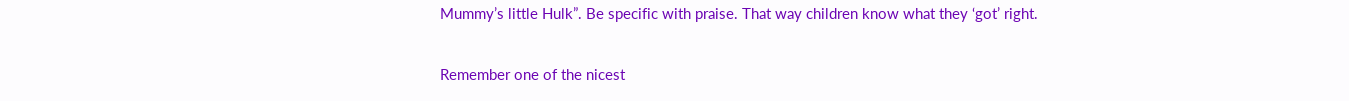Mummy’s little Hulk”. Be specific with praise. That way children know what they ‘got’ right.

Remember one of the nicest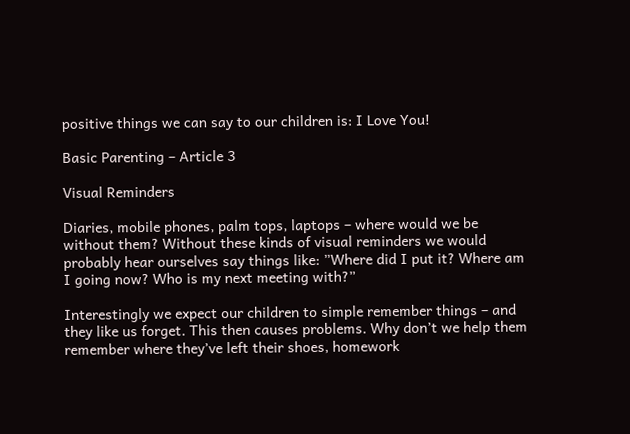positive things we can say to our children is: I Love You!

Basic Parenting – Article 3

Visual Reminders

Diaries, mobile phones, palm tops, laptops – where would we be without them? Without these kinds of visual reminders we would probably hear ourselves say things like: ”Where did I put it? Where am I going now? Who is my next meeting with?”

Interestingly we expect our children to simple remember things – and they like us forget. This then causes problems. Why don’t we help them remember where they’ve left their shoes, homework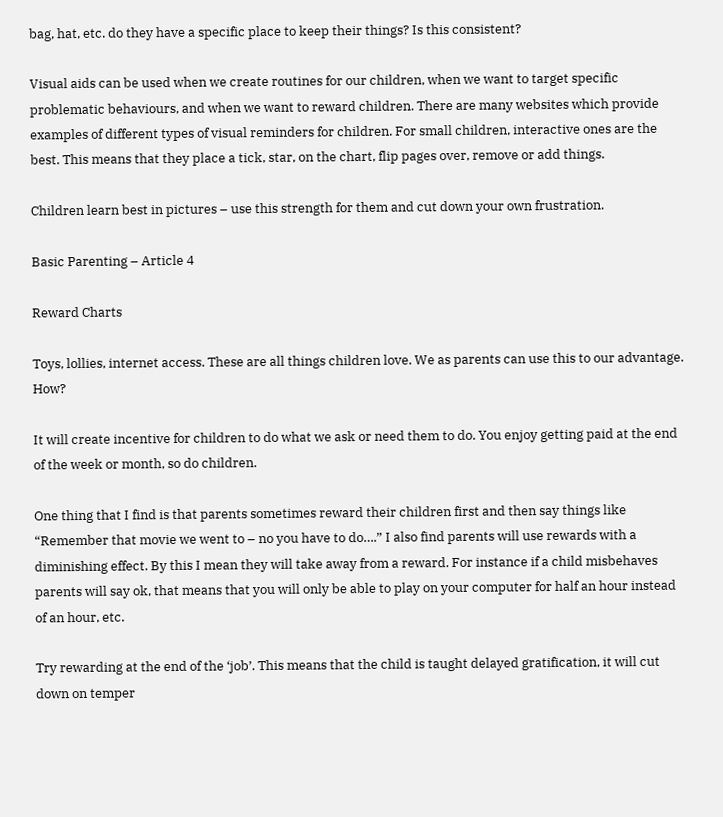bag, hat, etc. do they have a specific place to keep their things? Is this consistent?

Visual aids can be used when we create routines for our children, when we want to target specific problematic behaviours, and when we want to reward children. There are many websites which provide examples of different types of visual reminders for children. For small children, interactive ones are the best. This means that they place a tick, star, on the chart, flip pages over, remove or add things.

Children learn best in pictures – use this strength for them and cut down your own frustration.

Basic Parenting – Article 4

Reward Charts

Toys, lollies, internet access. These are all things children love. We as parents can use this to our advantage. How?

It will create incentive for children to do what we ask or need them to do. You enjoy getting paid at the end of the week or month, so do children.

One thing that I find is that parents sometimes reward their children first and then say things like “Remember that movie we went to – no you have to do….” I also find parents will use rewards with a diminishing effect. By this I mean they will take away from a reward. For instance if a child misbehaves parents will say ok, that means that you will only be able to play on your computer for half an hour instead of an hour, etc.

Try rewarding at the end of the ‘job’. This means that the child is taught delayed gratification, it will cut down on temper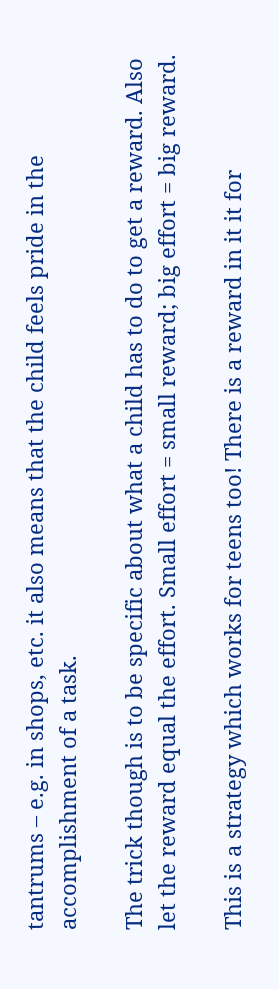tantrums – e.g. in shops, etc. it also means that the child feels pride in the accomplishment of a task.

The trick though is to be specific about what a child has to do to get a reward. Also let the reward equal the effort. Small effort = small reward; big effort = big reward.

This is a strategy which works for teens too! There is a reward in it it for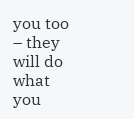you too – they will do what you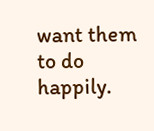want them to do happily.